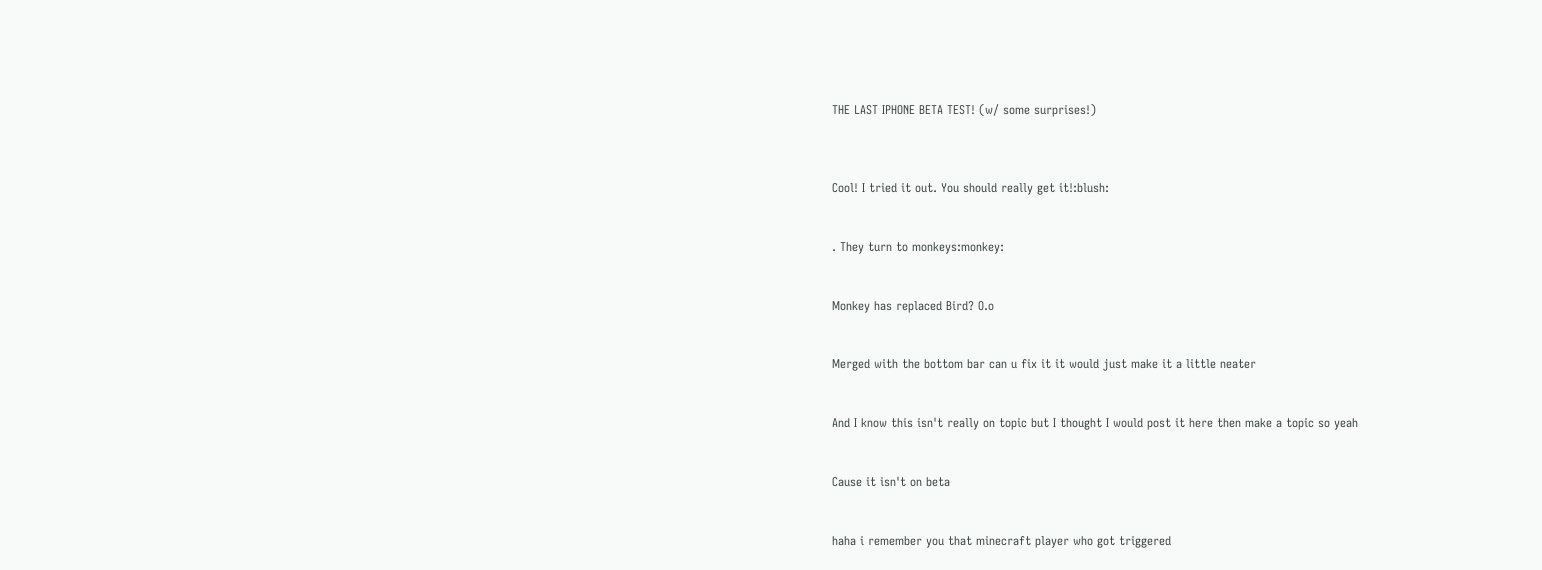THE LAST IPHONE BETA TEST! (w/ some surprises!)



Cool! I tried it out. You should really get it!:blush:


. They turn to monkeys:monkey:


Monkey has replaced Bird? O.o


Merged with the bottom bar can u fix it it would just make it a little neater


And I know this isn't really on topic but I thought I would post it here then make a topic so yeah


Cause it isn't on beta


haha i remember you that minecraft player who got triggered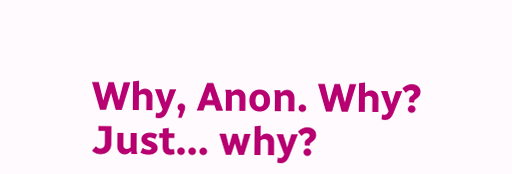Why, Anon. Why? Just… why?